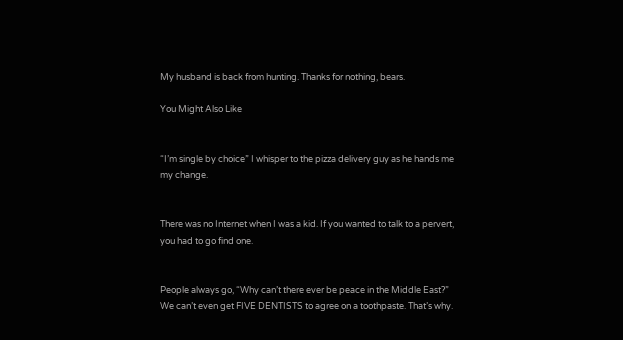My husband is back from hunting. Thanks for nothing, bears.

You Might Also Like


“I’m single by choice” I whisper to the pizza delivery guy as he hands me my change.


There was no Internet when I was a kid. If you wanted to talk to a pervert, you had to go find one.


People always go, “Why can’t there ever be peace in the Middle East?”
We can’t even get FIVE DENTISTS to agree on a toothpaste. That’s why.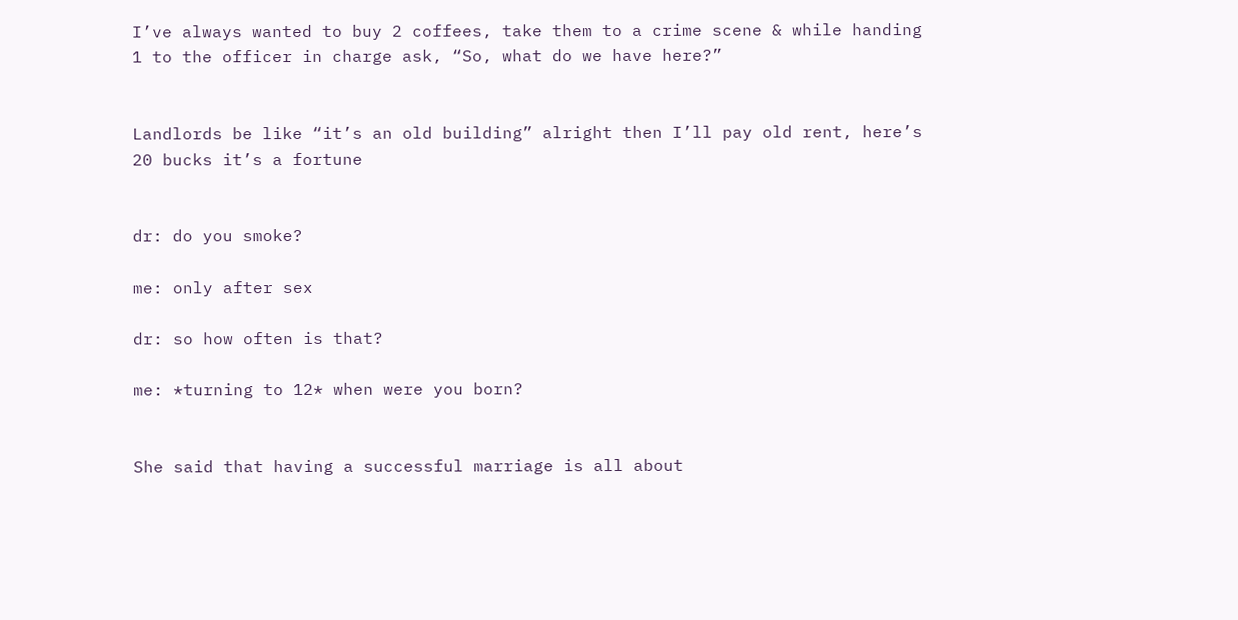I’ve always wanted to buy 2 coffees, take them to a crime scene & while handing 1 to the officer in charge ask, “So, what do we have here?”


Landlords be like “it’s an old building” alright then I’ll pay old rent, here’s 20 bucks it’s a fortune


dr: do you smoke?

me: only after sex

dr: so how often is that?

me: *turning to 12* when were you born?


She said that having a successful marriage is all about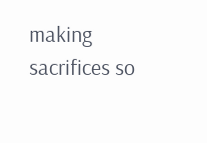making sacrifices so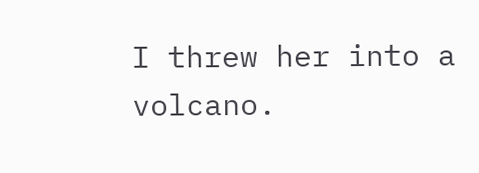I threw her into a volcano.